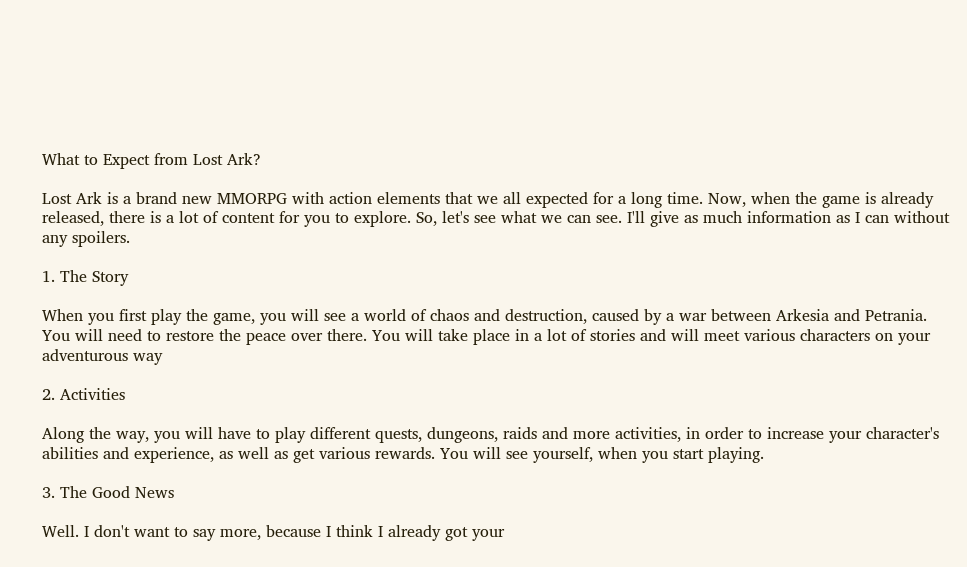What to Expect from Lost Ark?

Lost Ark is a brand new MMORPG with action elements that we all expected for a long time. Now, when the game is already released, there is a lot of content for you to explore. So, let's see what we can see. I'll give as much information as I can without any spoilers.

1. The Story

When you first play the game, you will see a world of chaos and destruction, caused by a war between Arkesia and Petrania. You will need to restore the peace over there. You will take place in a lot of stories and will meet various characters on your adventurous way

2. Activities

Along the way, you will have to play different quests, dungeons, raids and more activities, in order to increase your character's abilities and experience, as well as get various rewards. You will see yourself, when you start playing.

3. The Good News

Well. I don't want to say more, because I think I already got your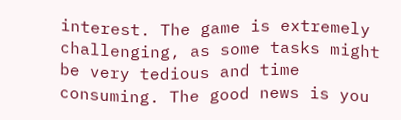interest. The game is extremely challenging, as some tasks might be very tedious and time consuming. The good news is you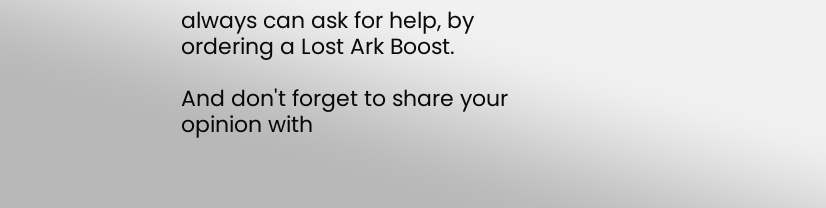always can ask for help, by ordering a Lost Ark Boost.

And don't forget to share your opinion with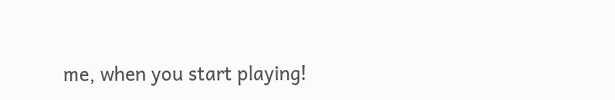me, when you start playing!